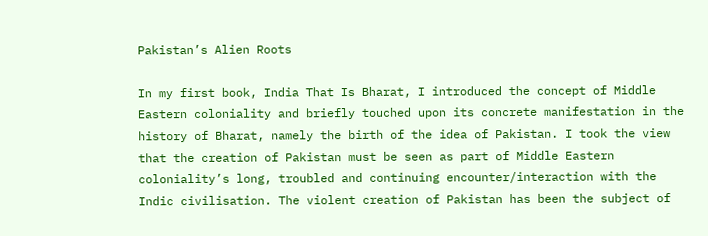Pakistan’s Alien Roots

In my first book, India That Is Bharat, I introduced the concept of Middle Eastern coloniality and briefly touched upon its concrete manifestation in the history of Bharat, namely the birth of the idea of Pakistan. I took the view that the creation of Pakistan must be seen as part of Middle Eastern coloniality’s long, troubled and continuing encounter/interaction with the Indic civilisation. The violent creation of Pakistan has been the subject of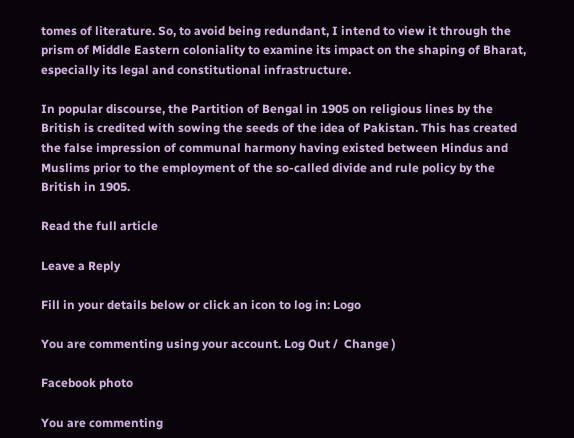tomes of literature. So, to avoid being redundant, I intend to view it through the prism of Middle Eastern coloniality to examine its impact on the shaping of Bharat, especially its legal and constitutional infrastructure.

In popular discourse, the Partition of Bengal in 1905 on religious lines by the British is credited with sowing the seeds of the idea of Pakistan. This has created the false impression of communal harmony having existed between Hindus and Muslims prior to the employment of the so-called divide and rule policy by the British in 1905.

Read the full article

Leave a Reply

Fill in your details below or click an icon to log in: Logo

You are commenting using your account. Log Out /  Change )

Facebook photo

You are commenting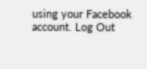using your Facebook account. Log Out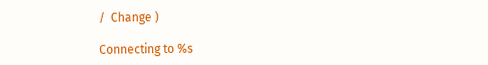/  Change )

Connecting to %s